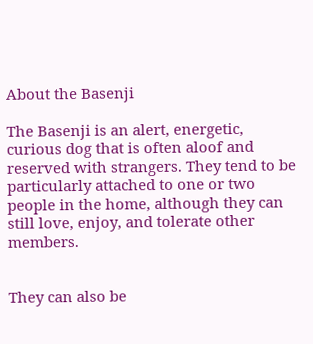About the Basenji

The Basenji is an alert, energetic, curious dog that is often aloof and reserved with strangers. They tend to be particularly attached to one or two people in the home, although they can still love, enjoy, and tolerate other members.


They can also be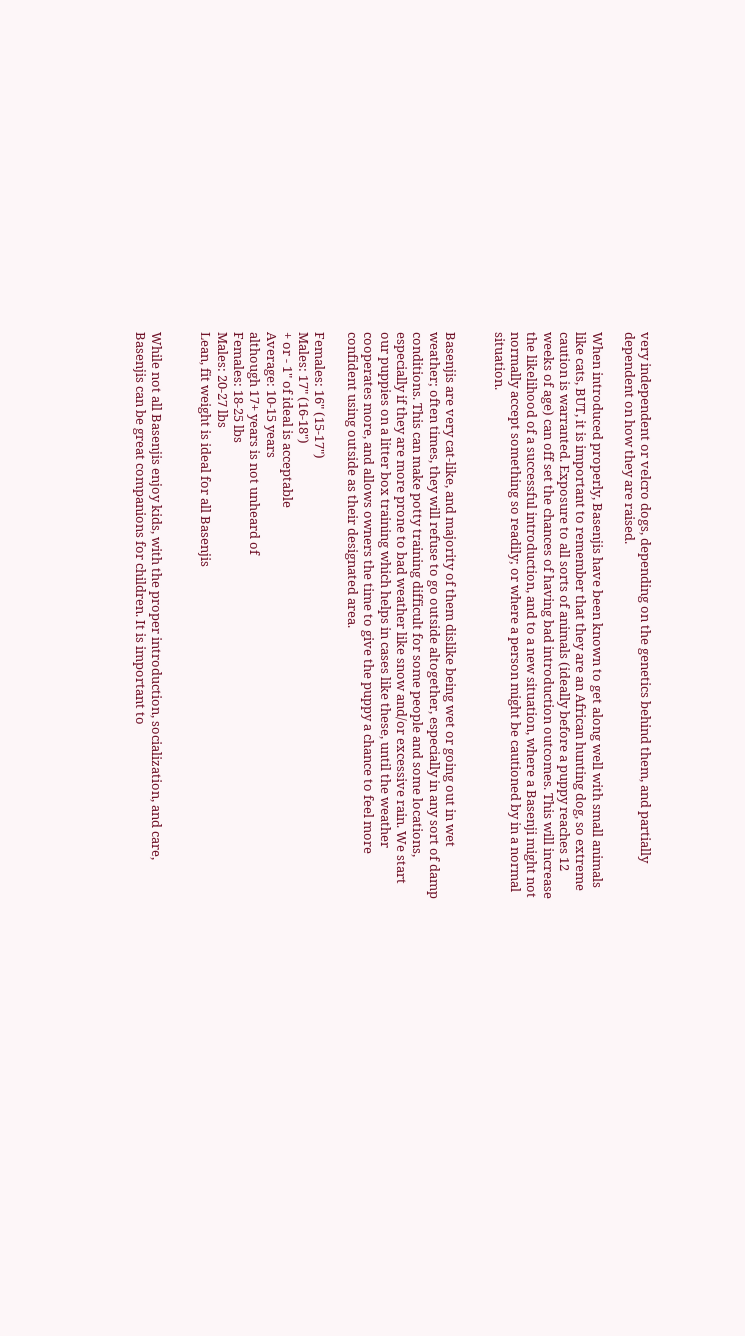very independent or velcro dogs, depending on the genetics behind them, and partially dependent on how they are raised.

When introduced properly, Basenjis have been known to get along well with small animals like cats, BUT, it is important to remember that they are an African hunting dog, so extreme caution is warranted. Exposure to all sorts of animals (ideally before a puppy reaches 12 weeks of age) can off set the chances of having bad introduction outcomes. This will increase the likelihood of a successful introduction, and to a new situation, where a Basenji might not normally accept something so readily; or where a person might be cautioned by in a normal situation.


Basenjis are very cat-like, and majority of them dislike being wet or going out in wet weather; often times, they will refuse to go outside altogether, especially in any sort of damp conditions. This can make potty training difficult for some people and some locations, especially if they are more prone to bad weather like snow and/or excessive rain. We start our puppies on a litter box training which helps in cases like these, until the weather cooperates more, and allows owners the time to give the puppy a chance to feel more confident using outside as their designated area.

Females: 16" (15-17")
Males: 17" (16-18")
+ or - 1" of ideal is acceptable
Average: 10-15 years
although 17+ years is not unheard of
Females: 18-25 lbs
Males: 20-27 lbs
Lean, fit weight is ideal for all Basenjis


While not all Basenjis enjoy kids, with the proper introduction, socialization, and care, Basenjis can be great companions for children. It is important to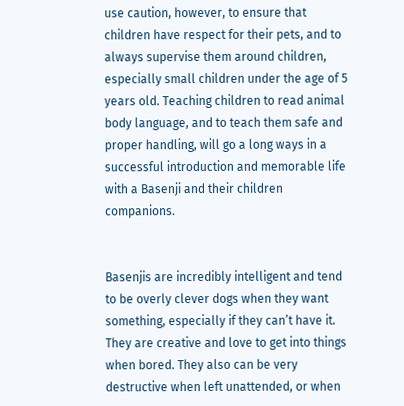use caution, however, to ensure that children have respect for their pets, and to always supervise them around children, especially small children under the age of 5 years old. Teaching children to read animal body language, and to teach them safe and proper handling, will go a long ways in a successful introduction and memorable life with a Basenji and their children companions.


Basenjis are incredibly intelligent and tend to be overly clever dogs when they want something, especially if they can’t have it. They are creative and love to get into things when bored. They also can be very destructive when left unattended, or when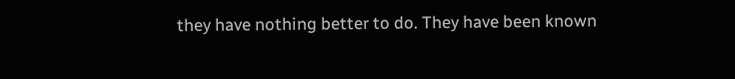they have nothing better to do. They have been known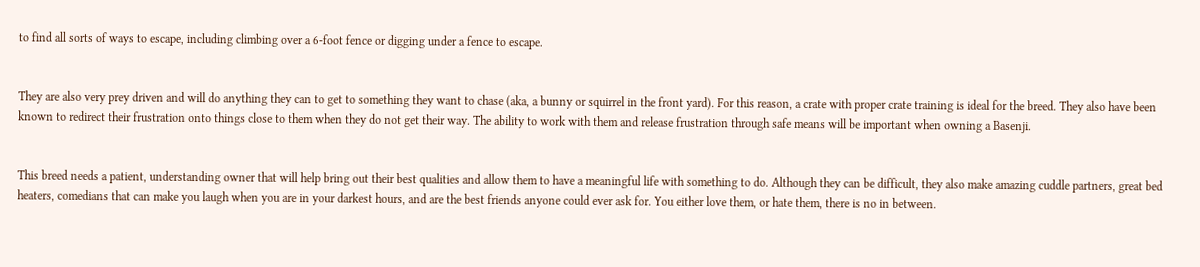to find all sorts of ways to escape, including climbing over a 6-foot fence or digging under a fence to escape.


They are also very prey driven and will do anything they can to get to something they want to chase (aka, a bunny or squirrel in the front yard). For this reason, a crate with proper crate training is ideal for the breed. They also have been known to redirect their frustration onto things close to them when they do not get their way. The ability to work with them and release frustration through safe means will be important when owning a Basenji.


This breed needs a patient, understanding owner that will help bring out their best qualities and allow them to have a meaningful life with something to do. Although they can be difficult, they also make amazing cuddle partners, great bed heaters, comedians that can make you laugh when you are in your darkest hours, and are the best friends anyone could ever ask for. You either love them, or hate them, there is no in between.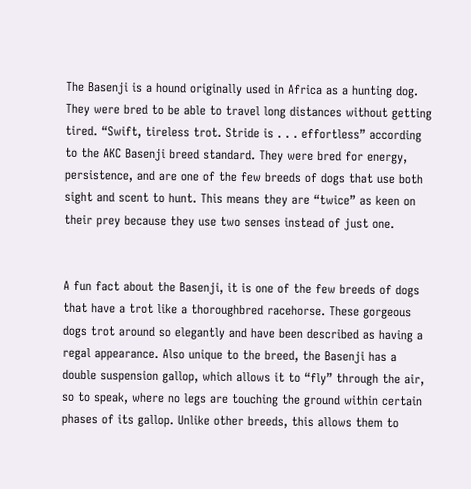The Basenji is a hound originally used in Africa as a hunting dog. They were bred to be able to travel long distances without getting tired. “Swift, tireless trot. Stride is . . . effortless” according to the AKC Basenji breed standard. They were bred for energy, persistence, and are one of the few breeds of dogs that use both sight and scent to hunt. This means they are “twice” as keen on their prey because they use two senses instead of just one.


A fun fact about the Basenji, it is one of the few breeds of dogs that have a trot like a thoroughbred racehorse. These gorgeous dogs trot around so elegantly and have been described as having a regal appearance. Also unique to the breed, the Basenji has a double suspension gallop, which allows it to “fly” through the air, so to speak, where no legs are touching the ground within certain phases of its gallop. Unlike other breeds, this allows them to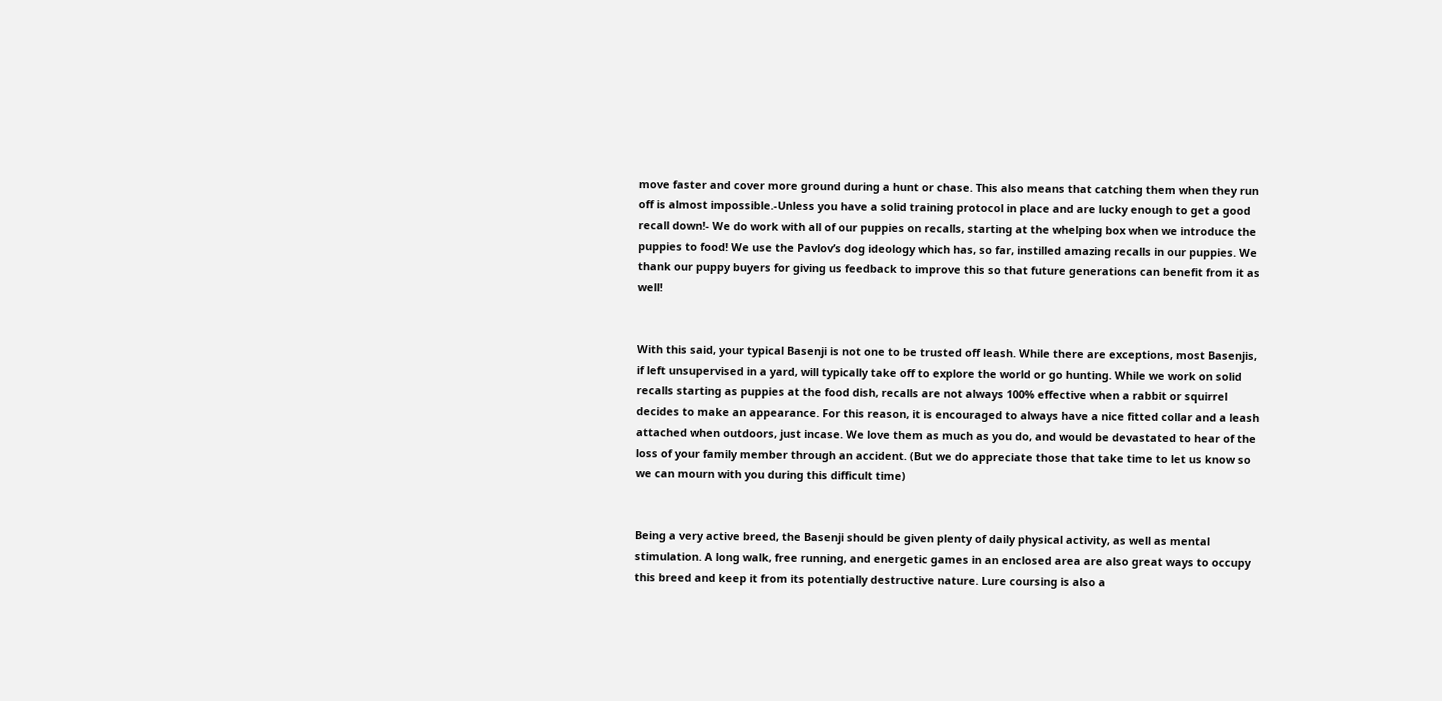move faster and cover more ground during a hunt or chase. This also means that catching them when they run off is almost impossible.-Unless you have a solid training protocol in place and are lucky enough to get a good recall down!- We do work with all of our puppies on recalls, starting at the whelping box when we introduce the puppies to food! We use the Pavlov’s dog ideology which has, so far, instilled amazing recalls in our puppies. We thank our puppy buyers for giving us feedback to improve this so that future generations can benefit from it as well!


With this said, your typical Basenji is not one to be trusted off leash. While there are exceptions, most Basenjis, if left unsupervised in a yard, will typically take off to explore the world or go hunting. While we work on solid recalls starting as puppies at the food dish, recalls are not always 100% effective when a rabbit or squirrel decides to make an appearance. For this reason, it is encouraged to always have a nice fitted collar and a leash attached when outdoors, just incase. We love them as much as you do, and would be devastated to hear of the loss of your family member through an accident. (But we do appreciate those that take time to let us know so we can mourn with you during this difficult time)


Being a very active breed, the Basenji should be given plenty of daily physical activity, as well as mental stimulation. A long walk, free running, and energetic games in an enclosed area are also great ways to occupy this breed and keep it from its potentially destructive nature. Lure coursing is also a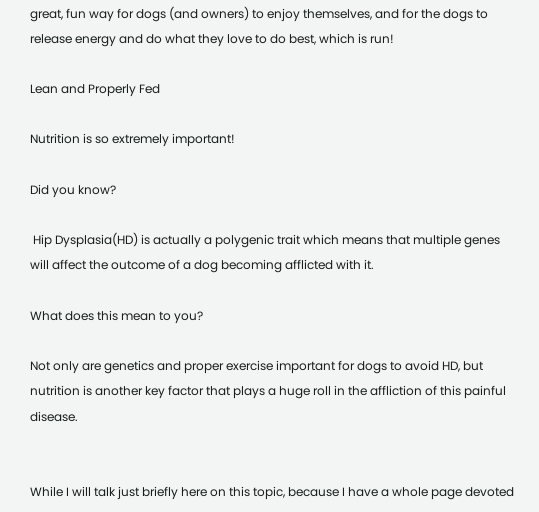great, fun way for dogs (and owners) to enjoy themselves, and for the dogs to release energy and do what they love to do best, which is run!

Lean and Properly Fed

Nutrition is so extremely important!

Did you know?

 Hip Dysplasia(HD) is actually a polygenic trait which means that multiple genes will affect the outcome of a dog becoming afflicted with it.

What does this mean to you?

Not only are genetics and proper exercise important for dogs to avoid HD, but nutrition is another key factor that plays a huge roll in the affliction of this painful disease.


While I will talk just briefly here on this topic, because I have a whole page devoted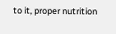to it, proper nutrition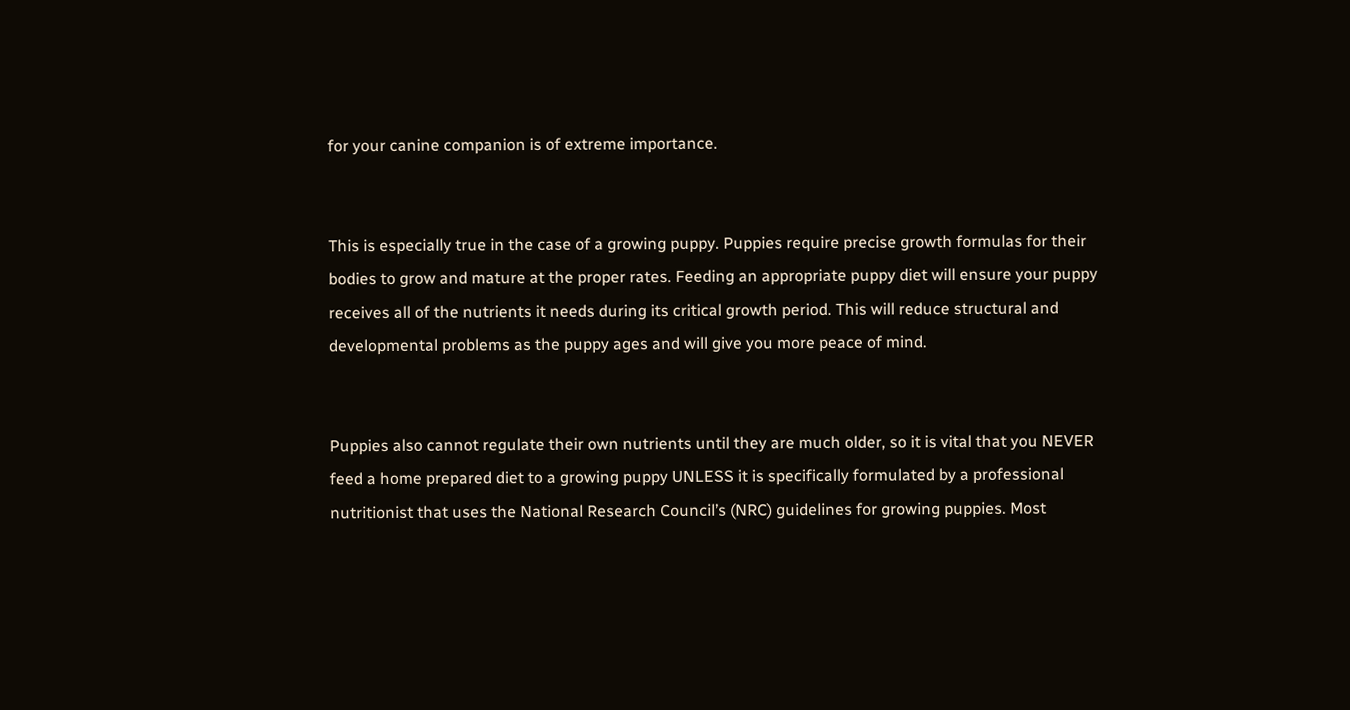for your canine companion is of extreme importance.


This is especially true in the case of a growing puppy. Puppies require precise growth formulas for their bodies to grow and mature at the proper rates. Feeding an appropriate puppy diet will ensure your puppy receives all of the nutrients it needs during its critical growth period. This will reduce structural and developmental problems as the puppy ages and will give you more peace of mind.


Puppies also cannot regulate their own nutrients until they are much older, so it is vital that you NEVER feed a home prepared diet to a growing puppy UNLESS it is specifically formulated by a professional nutritionist that uses the National Research Council’s (NRC) guidelines for growing puppies. Most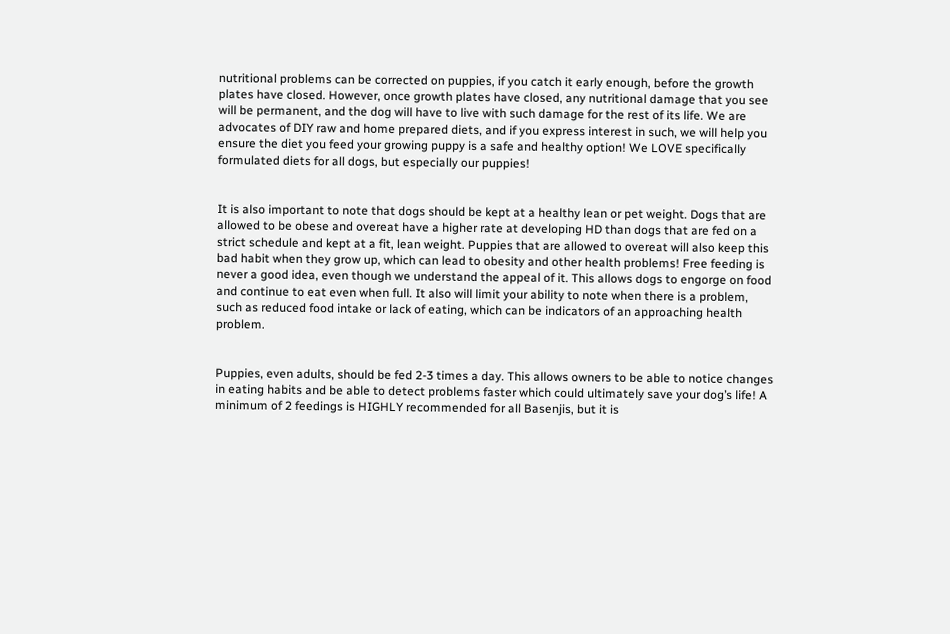nutritional problems can be corrected on puppies, if you catch it early enough, before the growth plates have closed. However, once growth plates have closed, any nutritional damage that you see will be permanent, and the dog will have to live with such damage for the rest of its life. We are advocates of DIY raw and home prepared diets, and if you express interest in such, we will help you ensure the diet you feed your growing puppy is a safe and healthy option! We LOVE specifically formulated diets for all dogs, but especially our puppies!


It is also important to note that dogs should be kept at a healthy lean or pet weight. Dogs that are allowed to be obese and overeat have a higher rate at developing HD than dogs that are fed on a strict schedule and kept at a fit, lean weight. Puppies that are allowed to overeat will also keep this bad habit when they grow up, which can lead to obesity and other health problems! Free feeding is never a good idea, even though we understand the appeal of it. This allows dogs to engorge on food and continue to eat even when full. It also will limit your ability to note when there is a problem, such as reduced food intake or lack of eating, which can be indicators of an approaching health problem.


Puppies, even adults, should be fed 2-3 times a day. This allows owners to be able to notice changes in eating habits and be able to detect problems faster which could ultimately save your dog’s life! A minimum of 2 feedings is HIGHLY recommended for all Basenjis, but it is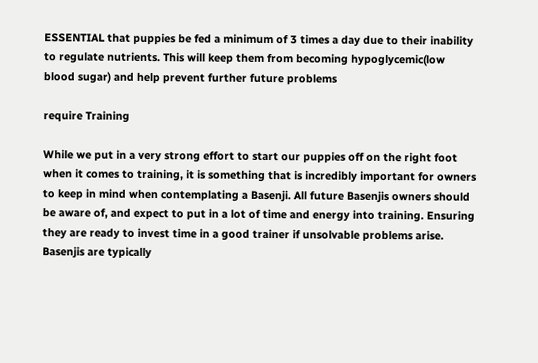ESSENTIAL that puppies be fed a minimum of 3 times a day due to their inability to regulate nutrients. This will keep them from becoming hypoglycemic(low blood sugar) and help prevent further future problems

require Training

While we put in a very strong effort to start our puppies off on the right foot when it comes to training, it is something that is incredibly important for owners to keep in mind when contemplating a Basenji. All future Basenjis owners should be aware of, and expect to put in a lot of time and energy into training. Ensuring they are ready to invest time in a good trainer if unsolvable problems arise. Basenjis are typically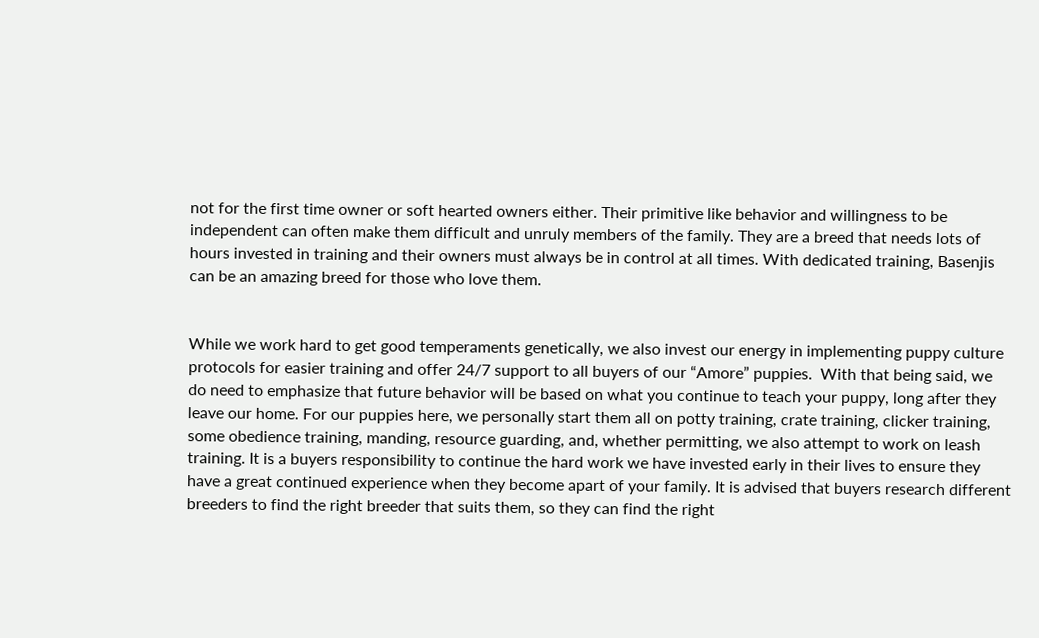not for the first time owner or soft hearted owners either. Their primitive like behavior and willingness to be independent can often make them difficult and unruly members of the family. They are a breed that needs lots of hours invested in training and their owners must always be in control at all times. With dedicated training, Basenjis can be an amazing breed for those who love them.


While we work hard to get good temperaments genetically, we also invest our energy in implementing puppy culture protocols for easier training and offer 24/7 support to all buyers of our “Amore” puppies.  With that being said, we do need to emphasize that future behavior will be based on what you continue to teach your puppy, long after they leave our home. For our puppies here, we personally start them all on potty training, crate training, clicker training, some obedience training, manding, resource guarding, and, whether permitting, we also attempt to work on leash training. It is a buyers responsibility to continue the hard work we have invested early in their lives to ensure they have a great continued experience when they become apart of your family. It is advised that buyers research different breeders to find the right breeder that suits them, so they can find the right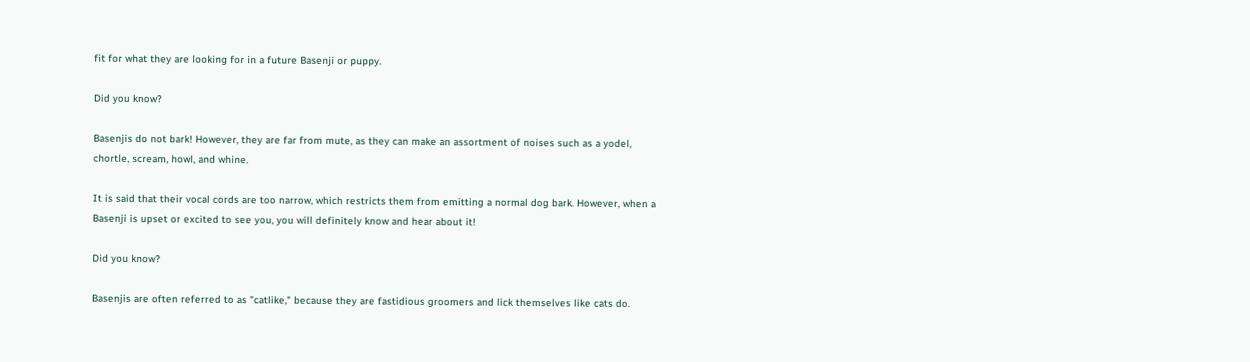fit for what they are looking for in a future Basenji or puppy.

Did you know?

Basenjis do not bark! However, they are far from mute, as they can make an assortment of noises such as a yodel, chortle, scream, howl, and whine.

It is said that their vocal cords are too narrow, which restricts them from emitting a normal dog bark. However, when a Basenji is upset or excited to see you, you will definitely know and hear about it!

Did you know?

Basenjis are often referred to as "catlike," because they are fastidious groomers and lick themselves like cats do.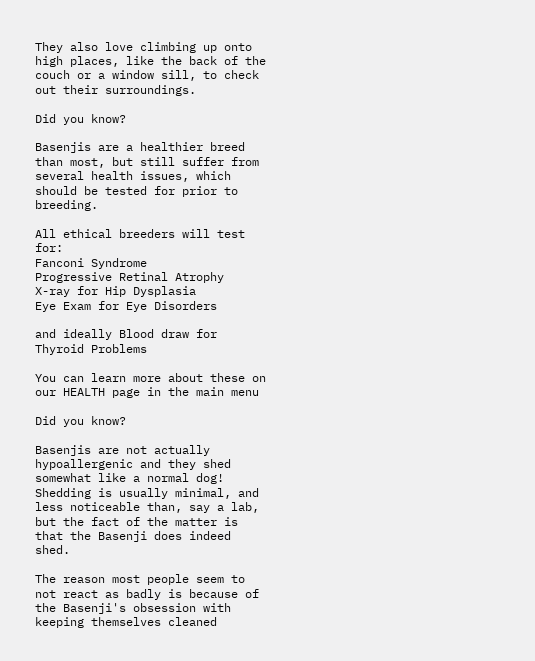They also love climbing up onto high places, like the back of the couch or a window sill, to check out their surroundings.

Did you know?

Basenjis are a healthier breed than most, but still suffer from several health issues, which should be tested for prior to breeding.

All ethical breeders will test for:
Fanconi Syndrome
Progressive Retinal Atrophy
X-ray for Hip Dysplasia
Eye Exam for Eye Disorders

and ideally Blood draw for Thyroid Problems

You can learn more about these on our HEALTH page in the main menu

Did you know?

Basenjis are not actually hypoallergenic and they shed somewhat like a normal dog! Shedding is usually minimal, and less noticeable than, say a lab, but the fact of the matter is that the Basenji does indeed shed.

The reason most people seem to not react as badly is because of the Basenji's obsession with keeping themselves cleaned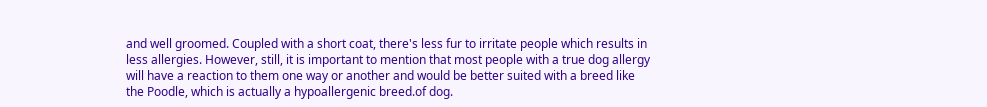and well groomed. Coupled with a short coat, there's less fur to irritate people which results in less allergies. However, still, it is important to mention that most people with a true dog allergy will have a reaction to them one way or another and would be better suited with a breed like the Poodle, which is actually a hypoallergenic breed.of dog.